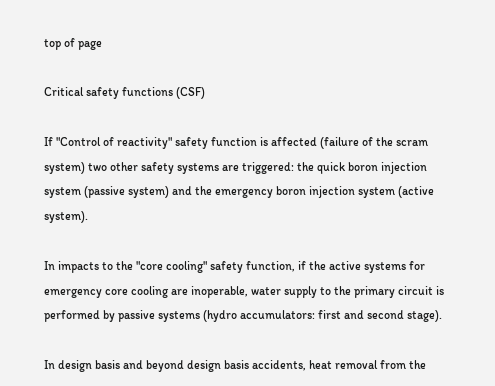top of page

Critical safety functions (CSF)

If "Control of reactivity" safety function is affected (failure of the scram system) two other safety systems are triggered: the quick boron injection system (passive system) and the emergency boron injection system (active system).

In impacts to the "core cooling" safety function, if the active systems for emergency core cooling are inoperable, water supply to the primary circuit is performed by passive systems (hydro accumulators: first and second stage).

In design basis and beyond design basis accidents, heat removal from the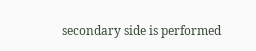secondary side is performed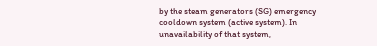by the steam generators (SG) emergency cooldown system (active system). In unavailability of that system,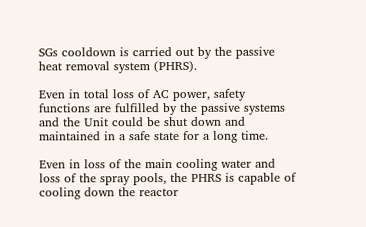SGs cooldown is carried out by the passive heat removal system (PHRS).

Even in total loss of AC power, safety functions are fulfilled by the passive systems and the Unit could be shut down and maintained in a safe state for a long time.

Even in loss of the main cooling water and loss of the spray pools, the PHRS is capable of cooling down the reactor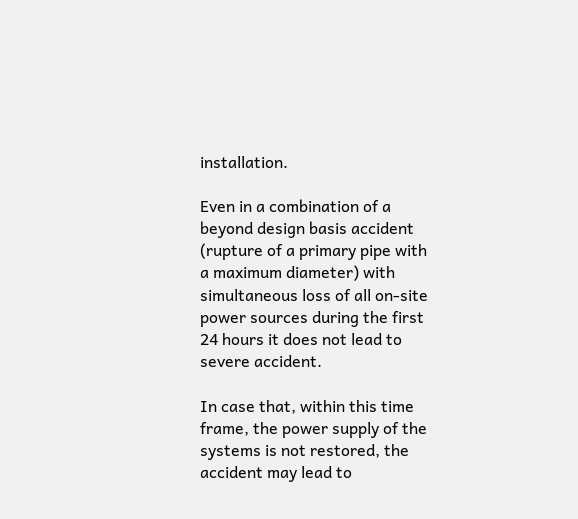installation.

Even in a combination of a beyond design basis accident (rupture of a primary pipe with a maximum diameter) with simultaneous loss of all on-site power sources during the first 24 hours it does not lead to severe accident.

In case that, within this time frame, the power supply of the systems is not restored, the accident may lead to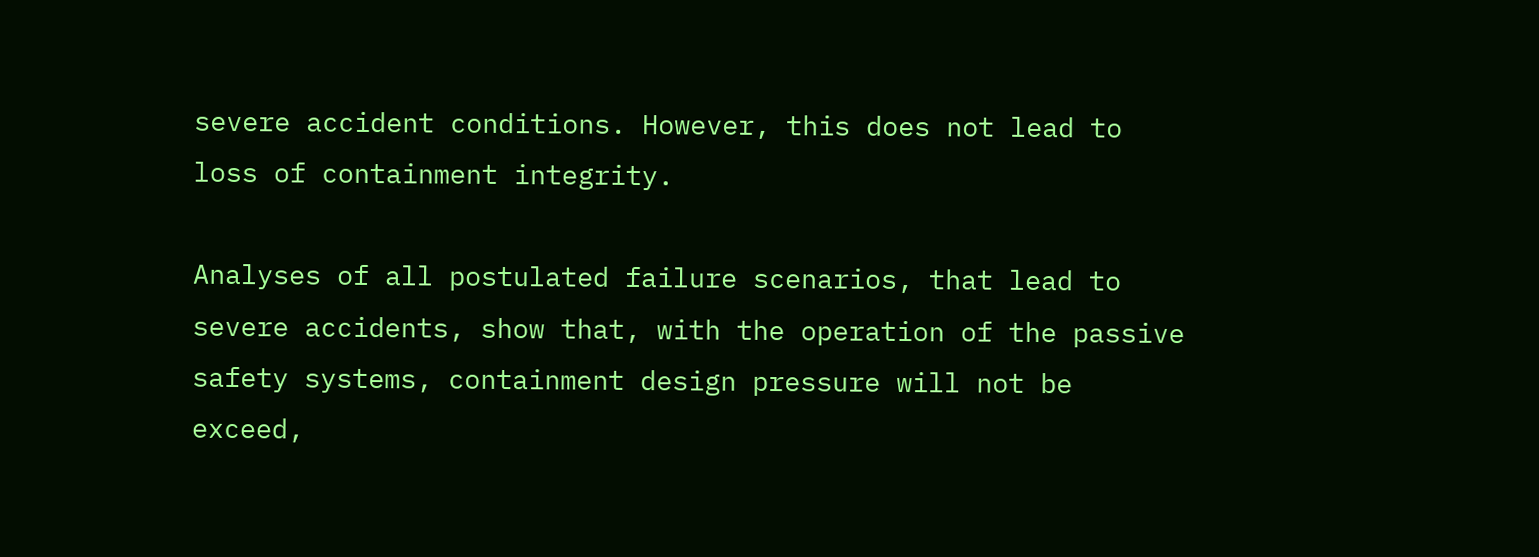severe accident conditions. However, this does not lead to loss of containment integrity.

Analyses of all postulated failure scenarios, that lead to severe accidents, show that, with the operation of the passive safety systems, containment design pressure will not be exceed,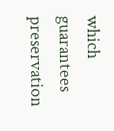which guarantees preservation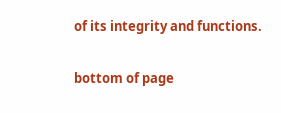of its integrity and functions.

bottom of page